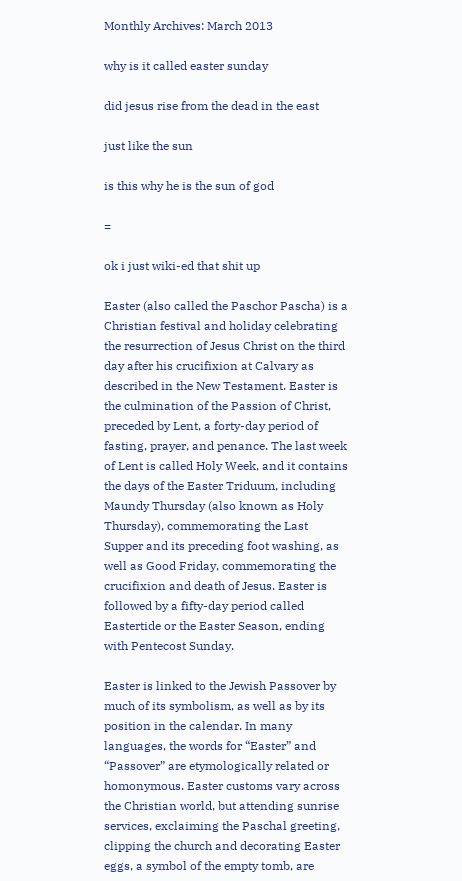Monthly Archives: March 2013

why is it called easter sunday

did jesus rise from the dead in the east

just like the sun

is this why he is the sun of god

=

ok i just wiki-ed that shit up

Easter (also called the Paschor Pascha) is a Christian festival and holiday celebrating the resurrection of Jesus Christ on the third day after his crucifixion at Calvary as described in the New Testament. Easter is the culmination of the Passion of Christ, preceded by Lent, a forty-day period of fasting, prayer, and penance. The last week of Lent is called Holy Week, and it contains the days of the Easter Triduum, including Maundy Thursday (also known as Holy Thursday), commemorating the Last Supper and its preceding foot washing, as well as Good Friday, commemorating the crucifixion and death of Jesus. Easter is followed by a fifty-day period called Eastertide or the Easter Season, ending with Pentecost Sunday.

Easter is linked to the Jewish Passover by much of its symbolism, as well as by its position in the calendar. In many languages, the words for “Easter” and “Passover” are etymologically related or homonymous. Easter customs vary across the Christian world, but attending sunrise services, exclaiming the Paschal greeting, clipping the church and decorating Easter eggs, a symbol of the empty tomb, are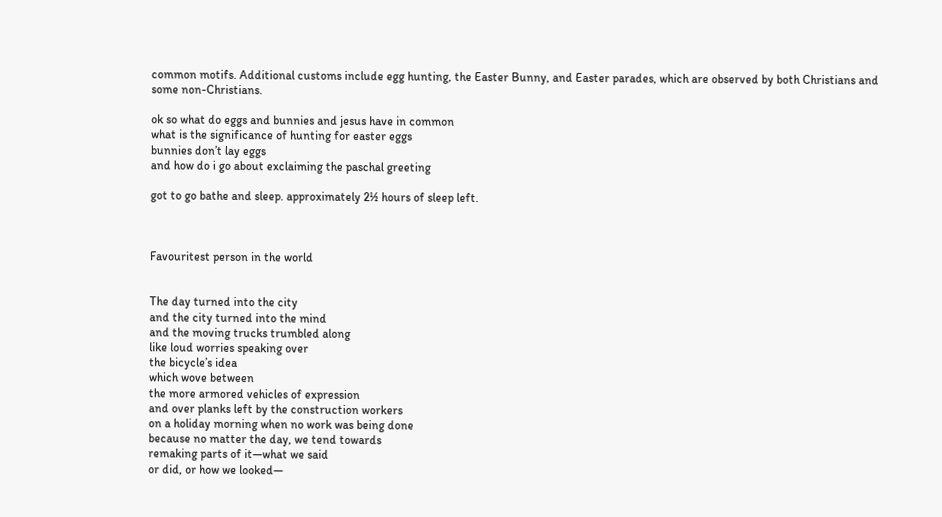common motifs. Additional customs include egg hunting, the Easter Bunny, and Easter parades, which are observed by both Christians and some non-Christians.

ok so what do eggs and bunnies and jesus have in common
what is the significance of hunting for easter eggs
bunnies don’t lay eggs
and how do i go about exclaiming the paschal greeting

got to go bathe and sleep. approximately 2½ hours of sleep left.



Favouritest person in the world


The day turned into the city
and the city turned into the mind
and the moving trucks trumbled along
like loud worries speaking over
the bicycle’s idea
which wove between
the more armored vehicles of expression
and over planks left by the construction workers
on a holiday morning when no work was being done
because no matter the day, we tend towards
remaking parts of it—what we said
or did, or how we looked—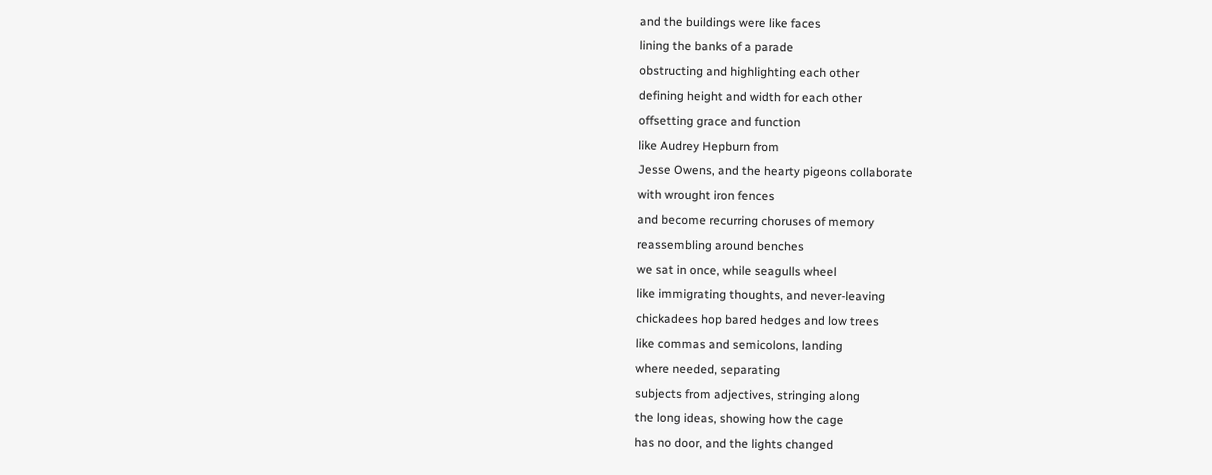and the buildings were like faces
lining the banks of a parade
obstructing and highlighting each other
defining height and width for each other
offsetting grace and function
like Audrey Hepburn from
Jesse Owens, and the hearty pigeons collaborate
with wrought iron fences
and become recurring choruses of memory
reassembling around benches
we sat in once, while seagulls wheel
like immigrating thoughts, and never-leaving
chickadees hop bared hedges and low trees
like commas and semicolons, landing
where needed, separating
subjects from adjectives, stringing along
the long ideas, showing how the cage
has no door, and the lights changed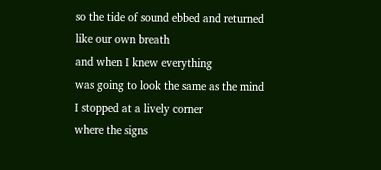so the tide of sound ebbed and returned
like our own breath
and when I knew everything
was going to look the same as the mind
I stopped at a lively corner
where the signs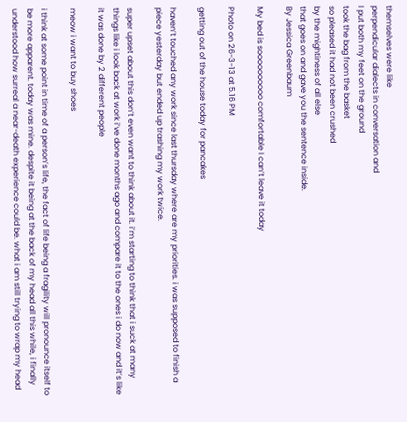themselves were like
perpendicular dialects in conversation and
I put both my feet on the ground
took the bag from the basket
so pleased it had not been crushed
by the mightiness of all else
that goes on and gave you the sentence inside.
By Jessica Greenbaum

My bed is soooooooooo comfortable I can’t leave it today

Photo on 26-3-13 at 5.16 PM

getting out of the house today for pancakes

haven’t touched any work since last thursday where are my priorities. i was supposed to finish a piece yesterday but ended up trashing my work twice.

super upset about this don’t even want to think about it. i’m starting to think that i suck at many things like i look back at work i’ve done months ago and compare it to the ones i do now and it’s like it was done by 2 different people

meow i want to buy shoes

i think at some point in time of a person’s life, the fact of life being a fragility will pronounce itself to be more apparent. today was mine. despite it being at the back of my head all this while, i finally understood how surreal a near-death experience could be. what i am still trying to wrap my head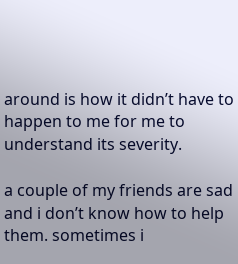around is how it didn’t have to happen to me for me to understand its severity.

a couple of my friends are sad and i don’t know how to help them. sometimes i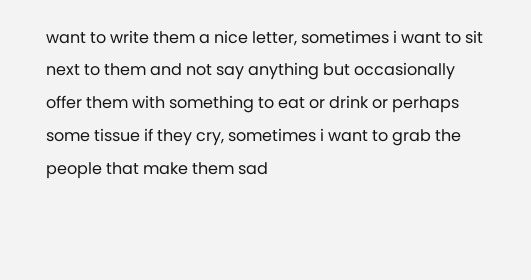want to write them a nice letter, sometimes i want to sit next to them and not say anything but occasionally offer them with something to eat or drink or perhaps some tissue if they cry, sometimes i want to grab the people that make them sad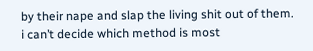by their nape and slap the living shit out of them. i can’t decide which method is most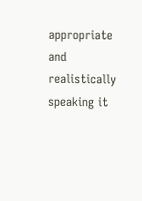appropriate and realistically speaking it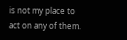is not my place to act on any of them.